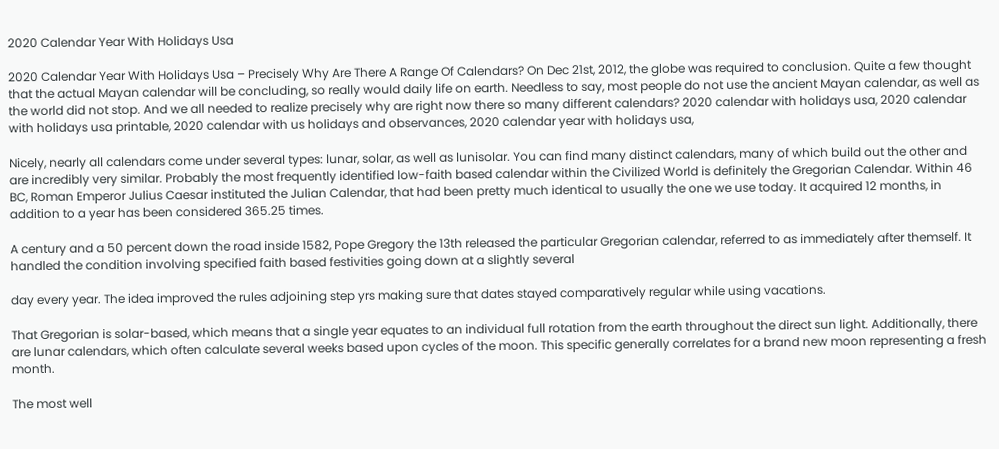2020 Calendar Year With Holidays Usa

2020 Calendar Year With Holidays Usa – Precisely Why Are There A Range Of Calendars? On Dec 21st, 2012, the globe was required to conclusion. Quite a few thought that the actual Mayan calendar will be concluding, so really would daily life on earth. Needless to say, most people do not use the ancient Mayan calendar, as well as the world did not stop. And we all needed to realize precisely why are right now there so many different calendars? 2020 calendar with holidays usa, 2020 calendar with holidays usa printable, 2020 calendar with us holidays and observances, 2020 calendar year with holidays usa,

Nicely, nearly all calendars come under several types: lunar, solar, as well as lunisolar. You can find many distinct calendars, many of which build out the other and are incredibly very similar. Probably the most frequently identified low-faith based calendar within the Civilized World is definitely the Gregorian Calendar. Within 46 BC, Roman Emperor Julius Caesar instituted the Julian Calendar, that had been pretty much identical to usually the one we use today. It acquired 12 months, in addition to a year has been considered 365.25 times.

A century and a 50 percent down the road inside 1582, Pope Gregory the 13th released the particular Gregorian calendar, referred to as immediately after themself. It handled the condition involving specified faith based festivities going down at a slightly several

day every year. The idea improved the rules adjoining step yrs making sure that dates stayed comparatively regular while using vacations.

That Gregorian is solar-based, which means that a single year equates to an individual full rotation from the earth throughout the direct sun light. Additionally, there are lunar calendars, which often calculate several weeks based upon cycles of the moon. This specific generally correlates for a brand new moon representing a fresh month.

The most well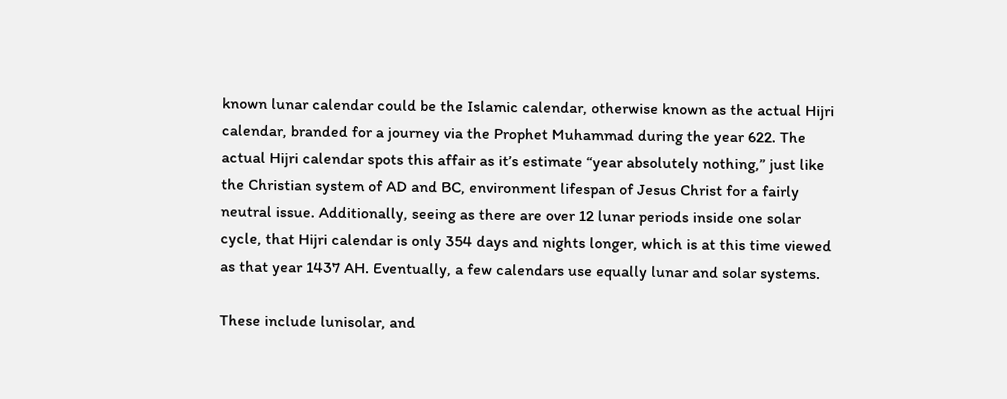known lunar calendar could be the Islamic calendar, otherwise known as the actual Hijri calendar, branded for a journey via the Prophet Muhammad during the year 622. The actual Hijri calendar spots this affair as it’s estimate “year absolutely nothing,” just like the Christian system of AD and BC, environment lifespan of Jesus Christ for a fairly neutral issue. Additionally, seeing as there are over 12 lunar periods inside one solar cycle, that Hijri calendar is only 354 days and nights longer, which is at this time viewed as that year 1437 AH. Eventually, a few calendars use equally lunar and solar systems.

These include lunisolar, and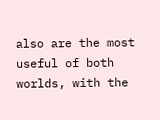also are the most useful of both worlds, with the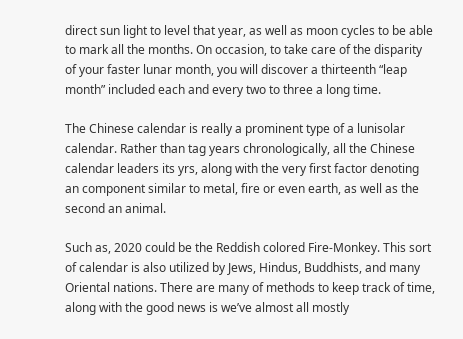direct sun light to level that year, as well as moon cycles to be able to mark all the months. On occasion, to take care of the disparity of your faster lunar month, you will discover a thirteenth “leap month” included each and every two to three a long time.

The Chinese calendar is really a prominent type of a lunisolar calendar. Rather than tag years chronologically, all the Chinese calendar leaders its yrs, along with the very first factor denoting an component similar to metal, fire or even earth, as well as the second an animal.

Such as, 2020 could be the Reddish colored Fire-Monkey. This sort of calendar is also utilized by Jews, Hindus, Buddhists, and many Oriental nations. There are many of methods to keep track of time, along with the good news is we’ve almost all mostly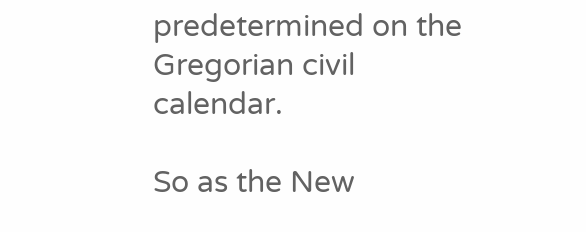predetermined on the Gregorian civil calendar.

So as the New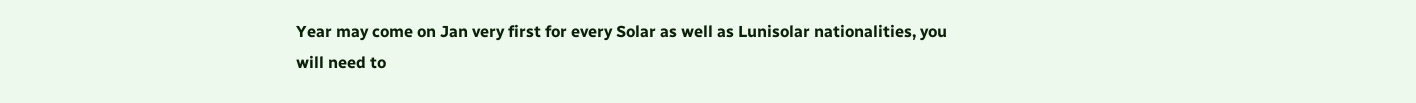Year may come on Jan very first for every Solar as well as Lunisolar nationalities, you will need to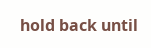hold back until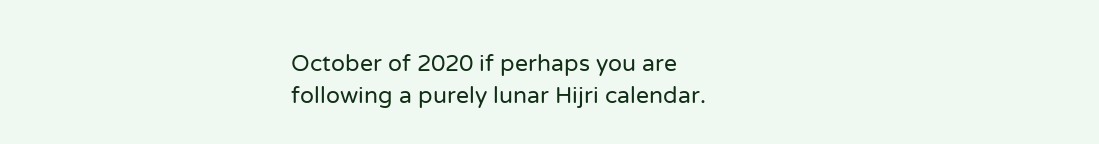October of 2020 if perhaps you are following a purely lunar Hijri calendar.